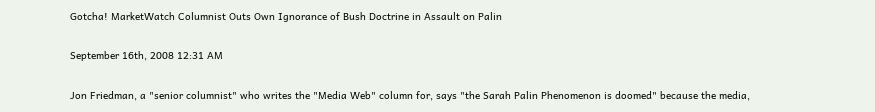Gotcha! MarketWatch Columnist Outs Own Ignorance of Bush Doctrine in Assault on Palin

September 16th, 2008 12:31 AM

Jon Friedman, a "senior columnist" who writes the "Media Web" column for, says "the Sarah Palin Phenomenon is doomed" because the media,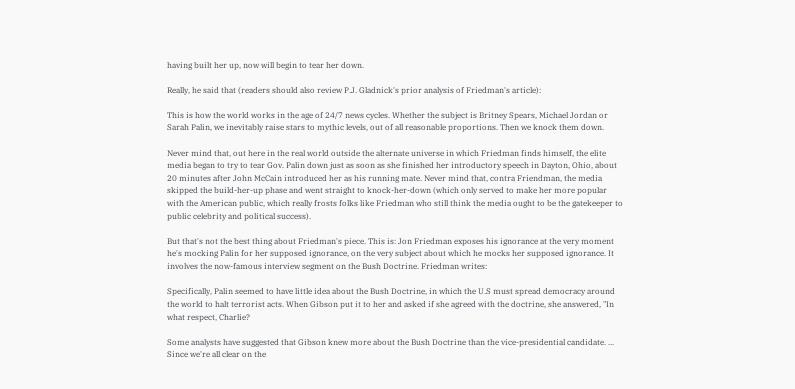having built her up, now will begin to tear her down.

Really, he said that (readers should also review P.J. Gladnick's prior analysis of Friedman's article):

This is how the world works in the age of 24/7 news cycles. Whether the subject is Britney Spears, Michael Jordan or Sarah Palin, we inevitably raise stars to mythic levels, out of all reasonable proportions. Then we knock them down.

Never mind that, out here in the real world outside the alternate universe in which Friedman finds himself, the elite media began to try to tear Gov. Palin down just as soon as she finished her introductory speech in Dayton, Ohio, about 20 minutes after John McCain introduced her as his running mate. Never mind that, contra Friendman, the media skipped the build-her-up phase and went straight to knock-her-down (which only served to make her more popular with the American public, which really frosts folks like Friedman who still think the media ought to be the gatekeeper to public celebrity and political success).

But that's not the best thing about Friedman's piece. This is: Jon Friedman exposes his ignorance at the very moment he's mocking Palin for her supposed ignorance, on the very subject about which he mocks her supposed ignorance. It involves the now-famous interview segment on the Bush Doctrine. Friedman writes:

Specifically, Palin seemed to have little idea about the Bush Doctrine, in which the U.S must spread democracy around the world to halt terrorist acts. When Gibson put it to her and asked if she agreed with the doctrine, she answered, "In what respect, Charlie?

Some analysts have suggested that Gibson knew more about the Bush Doctrine than the vice-presidential candidate. ... Since we're all clear on the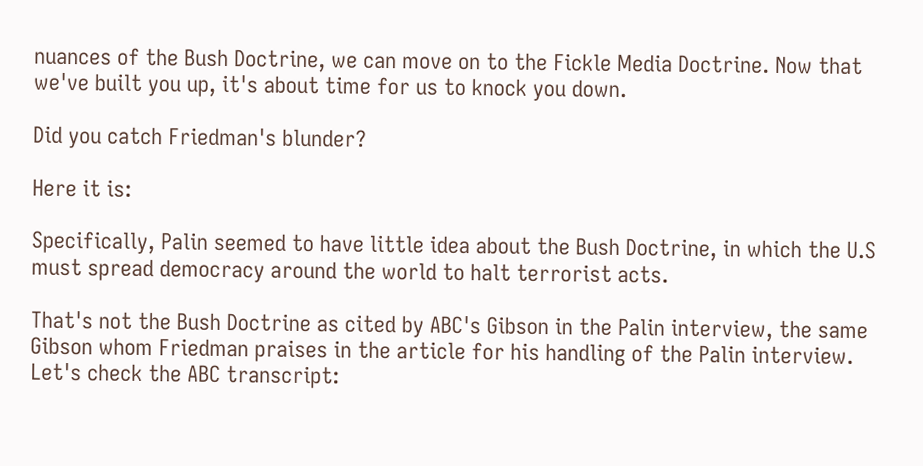nuances of the Bush Doctrine, we can move on to the Fickle Media Doctrine. Now that we've built you up, it's about time for us to knock you down.

Did you catch Friedman's blunder?

Here it is:

Specifically, Palin seemed to have little idea about the Bush Doctrine, in which the U.S must spread democracy around the world to halt terrorist acts.

That's not the Bush Doctrine as cited by ABC's Gibson in the Palin interview, the same Gibson whom Friedman praises in the article for his handling of the Palin interview. Let's check the ABC transcript: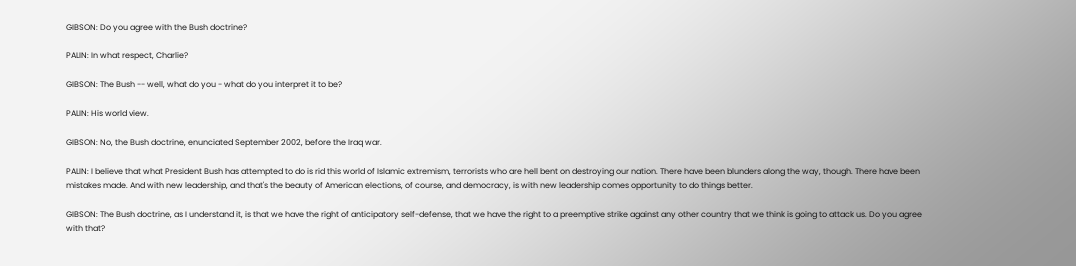GIBSON: Do you agree with the Bush doctrine?

PALIN: In what respect, Charlie?

GIBSON: The Bush -- well, what do you - what do you interpret it to be?

PALIN: His world view.

GIBSON: No, the Bush doctrine, enunciated September 2002, before the Iraq war.

PALIN: I believe that what President Bush has attempted to do is rid this world of Islamic extremism, terrorists who are hell bent on destroying our nation. There have been blunders along the way, though. There have been mistakes made. And with new leadership, and that's the beauty of American elections, of course, and democracy, is with new leadership comes opportunity to do things better.

GIBSON: The Bush doctrine, as I understand it, is that we have the right of anticipatory self-defense, that we have the right to a preemptive strike against any other country that we think is going to attack us. Do you agree with that?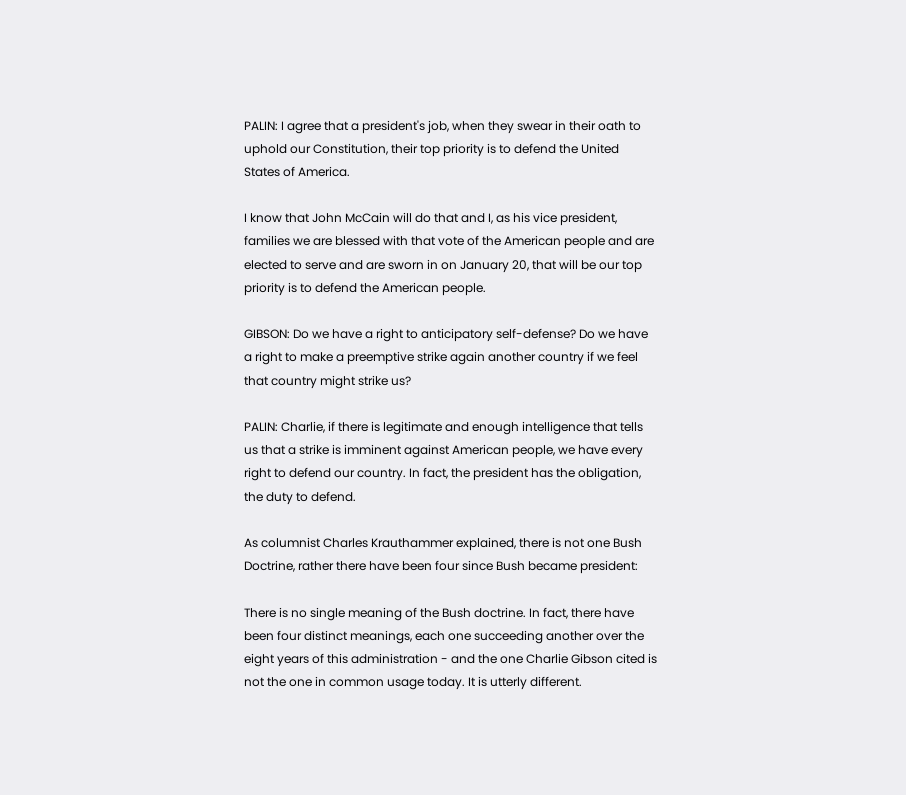PALIN: I agree that a president's job, when they swear in their oath to uphold our Constitution, their top priority is to defend the United States of America.

I know that John McCain will do that and I, as his vice president, families we are blessed with that vote of the American people and are elected to serve and are sworn in on January 20, that will be our top priority is to defend the American people.

GIBSON: Do we have a right to anticipatory self-defense? Do we have a right to make a preemptive strike again another country if we feel that country might strike us?

PALIN: Charlie, if there is legitimate and enough intelligence that tells us that a strike is imminent against American people, we have every right to defend our country. In fact, the president has the obligation, the duty to defend.

As columnist Charles Krauthammer explained, there is not one Bush Doctrine, rather there have been four since Bush became president:

There is no single meaning of the Bush doctrine. In fact, there have been four distinct meanings, each one succeeding another over the eight years of this administration - and the one Charlie Gibson cited is not the one in common usage today. It is utterly different.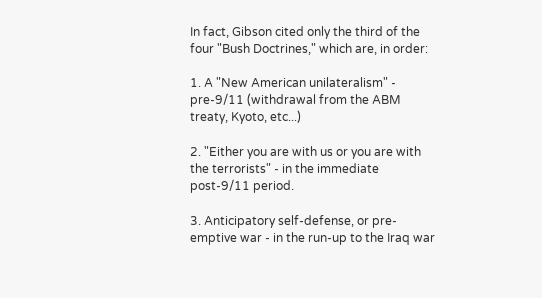In fact, Gibson cited only the third of the four "Bush Doctrines," which are, in order:

1. A "New American unilateralism" - pre-9/11 (withdrawal from the ABM treaty, Kyoto, etc...)

2. "Either you are with us or you are with the terrorists" - in the immediate post-9/11 period.

3. Anticipatory self-defense, or pre-emptive war - in the run-up to the Iraq war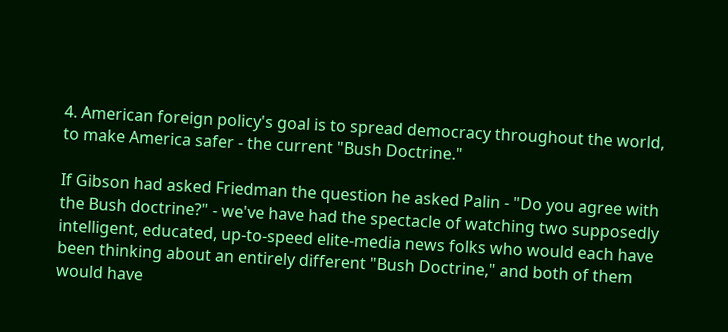4. American foreign policy's goal is to spread democracy throughout the world, to make America safer - the current "Bush Doctrine."

If Gibson had asked Friedman the question he asked Palin - "Do you agree with the Bush doctrine?" - we've have had the spectacle of watching two supposedly intelligent, educated, up-to-speed elite-media news folks who would each have been thinking about an entirely different "Bush Doctrine," and both of them would have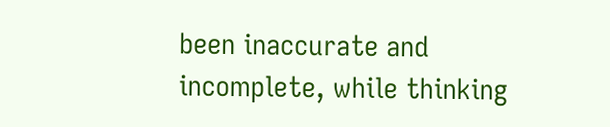been inaccurate and incomplete, while thinking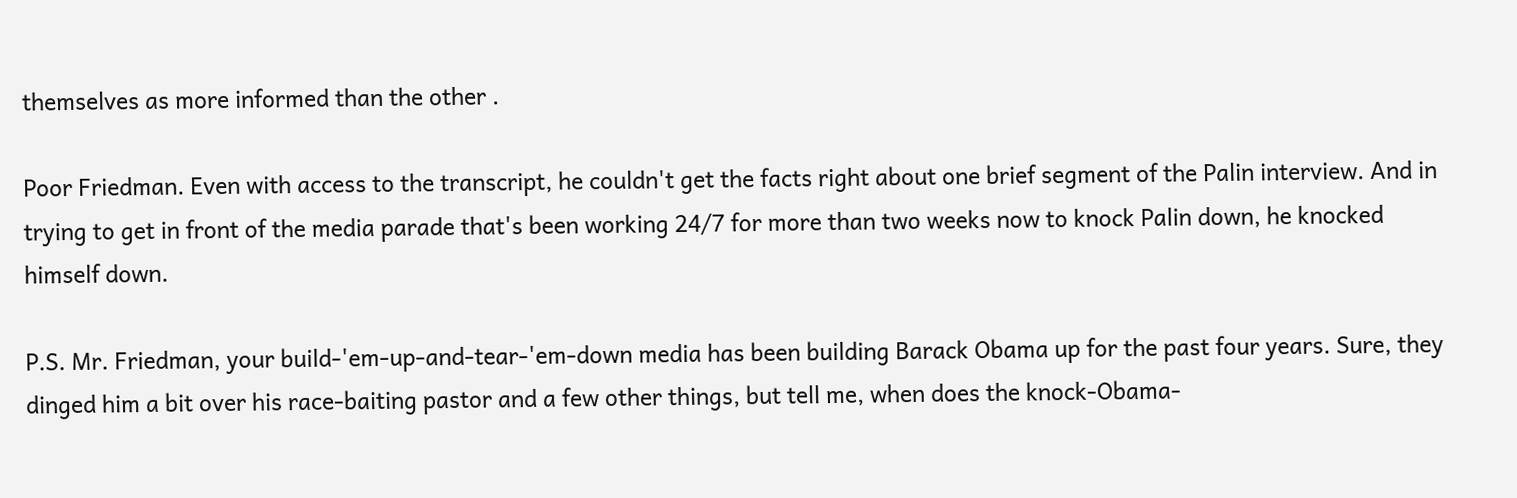themselves as more informed than the other .

Poor Friedman. Even with access to the transcript, he couldn't get the facts right about one brief segment of the Palin interview. And in trying to get in front of the media parade that's been working 24/7 for more than two weeks now to knock Palin down, he knocked himself down.

P.S. Mr. Friedman, your build-'em-up-and-tear-'em-down media has been building Barack Obama up for the past four years. Sure, they dinged him a bit over his race-baiting pastor and a few other things, but tell me, when does the knock-Obama-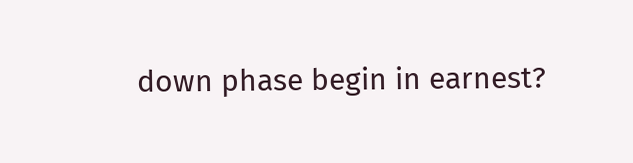down phase begin in earnest?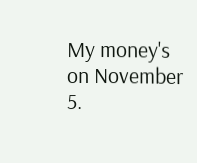My money's on November 5.